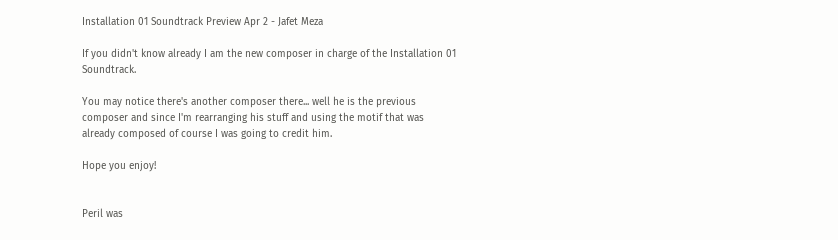Installation 01 Soundtrack Preview Apr 2 - Jafet Meza

If you didn't know already I am the new composer in charge of the Installation 01 Soundtrack.

You may notice there's another composer there... well he is the previous composer and since I'm rearranging his stuff and using the motif that was already composed of course I was going to credit him.

Hope you enjoy!


Peril was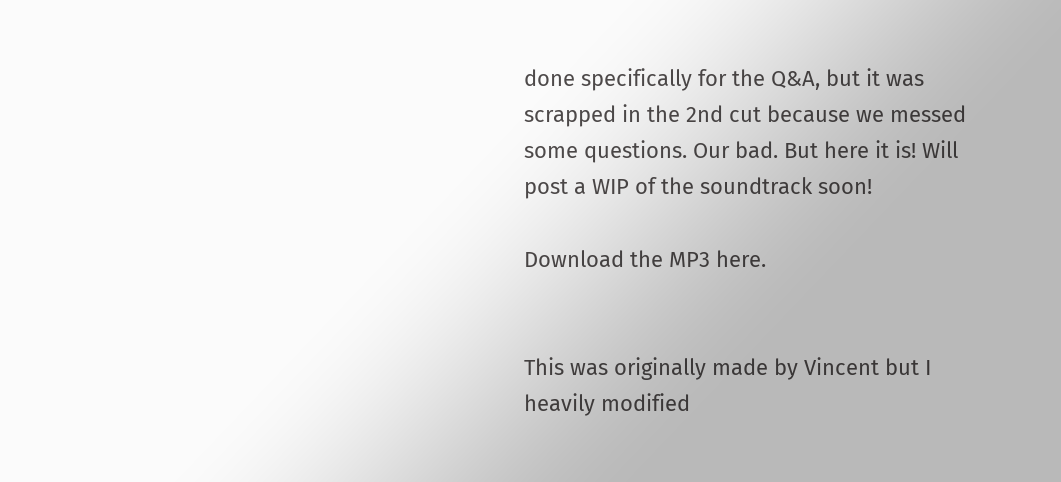done specifically for the Q&A, but it was scrapped in the 2nd cut because we messed some questions. Our bad. But here it is! Will post a WIP of the soundtrack soon!

Download the MP3 here.


This was originally made by Vincent but I heavily modified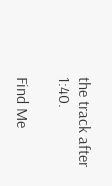the track after 1:40.

Find Me